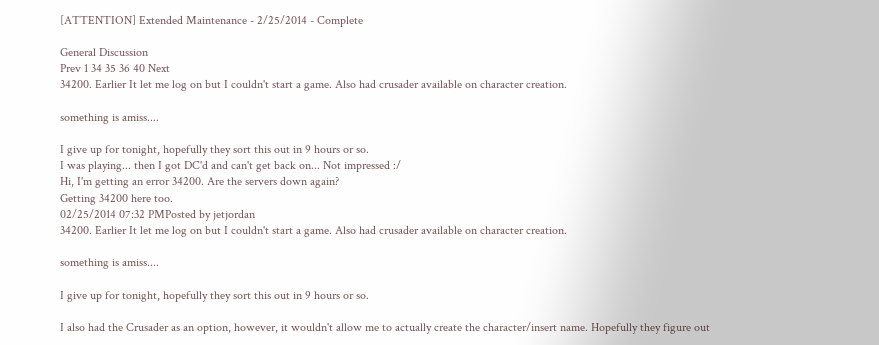[ATTENTION] Extended Maintenance - 2/25/2014 - Complete

General Discussion
Prev 1 34 35 36 40 Next
34200. Earlier It let me log on but I couldn't start a game. Also had crusader available on character creation.

something is amiss....

I give up for tonight, hopefully they sort this out in 9 hours or so.
I was playing... then I got DC'd and can't get back on... Not impressed :/
Hi, I'm getting an error 34200. Are the servers down again?
Getting 34200 here too.
02/25/2014 07:32 PMPosted by jetjordan
34200. Earlier It let me log on but I couldn't start a game. Also had crusader available on character creation.

something is amiss....

I give up for tonight, hopefully they sort this out in 9 hours or so.

I also had the Crusader as an option, however, it wouldn't allow me to actually create the character/insert name. Hopefully they figure out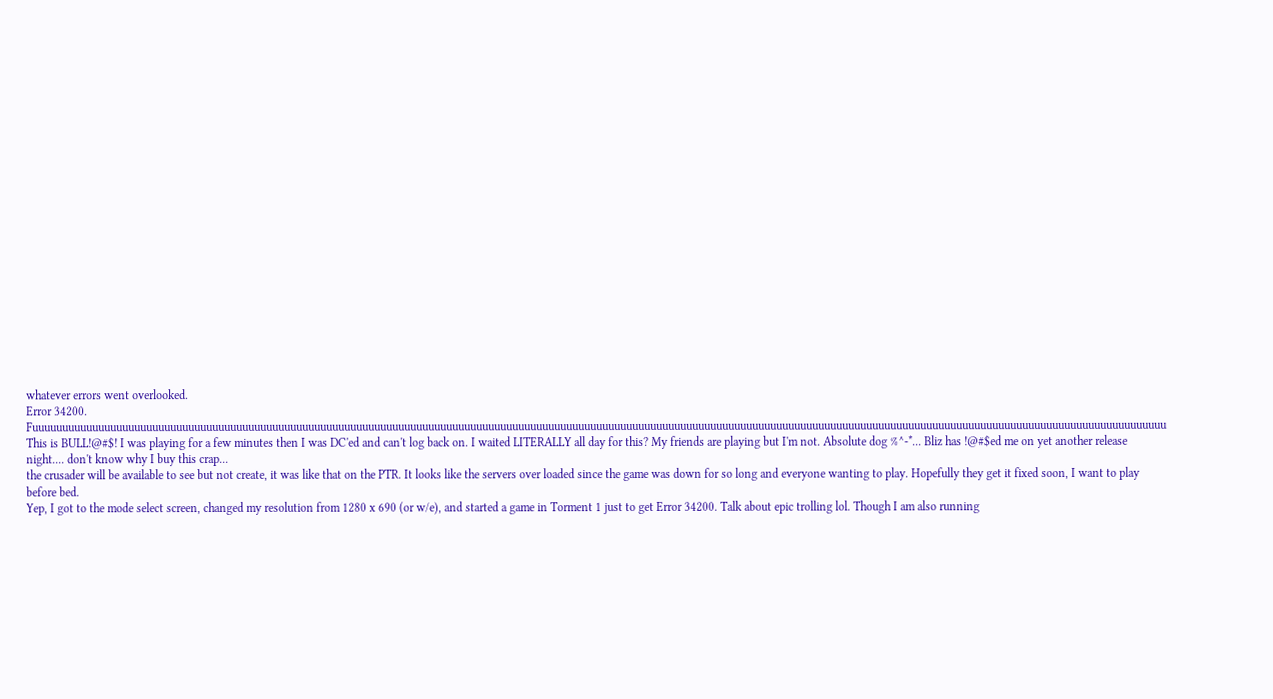whatever errors went overlooked.
Error 34200. Fuuuuuuuuuuuuuuuuuuuuuuuuuuuuuuuuuuuuuuuuuuuuuuuuuuuuuuuuuuuuuuuuuuuuuuuuuuuuuuuuuuuuuuuuuuuuuuuuuuuuuuuuuuuuuuuuuuuuuuuuuuuuuuuuuuuuuuuuuuuuuuuuuuuuuuuuuuuuuuuuuuuuuuuuuuuuuuuuuuuuuuuuuuuuu
This is BULL!@#$! I was playing for a few minutes then I was DC'ed and can't log back on. I waited LITERALLY all day for this? My friends are playing but I'm not. Absolute dog %^-*... Bliz has !@#$ed me on yet another release night.... don't know why I buy this crap...
the crusader will be available to see but not create, it was like that on the PTR. It looks like the servers over loaded since the game was down for so long and everyone wanting to play. Hopefully they get it fixed soon, I want to play before bed.
Yep, I got to the mode select screen, changed my resolution from 1280 x 690 (or w/e), and started a game in Torment 1 just to get Error 34200. Talk about epic trolling lol. Though I am also running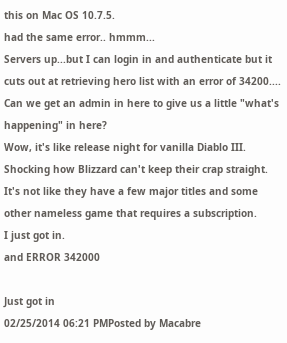this on Mac OS 10.7.5.
had the same error.. hmmm...
Servers up...but I can login in and authenticate but it cuts out at retrieving hero list with an error of 34200....
Can we get an admin in here to give us a little "what's happening" in here?
Wow, it's like release night for vanilla Diablo III.
Shocking how Blizzard can't keep their crap straight.
It's not like they have a few major titles and some other nameless game that requires a subscription.
I just got in.
and ERROR 342000

Just got in
02/25/2014 06:21 PMPosted by Macabre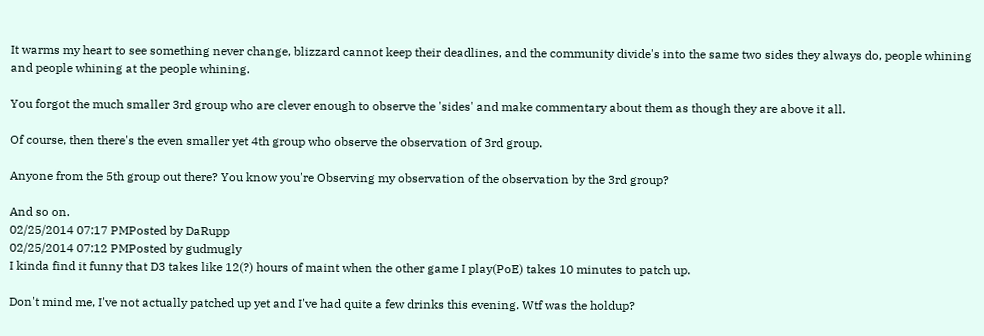It warms my heart to see something never change, blizzard cannot keep their deadlines, and the community divide's into the same two sides they always do, people whining and people whining at the people whining.

You forgot the much smaller 3rd group who are clever enough to observe the 'sides' and make commentary about them as though they are above it all.

Of course, then there's the even smaller yet 4th group who observe the observation of 3rd group.

Anyone from the 5th group out there? You know you're Observing my observation of the observation by the 3rd group?

And so on.
02/25/2014 07:17 PMPosted by DaRupp
02/25/2014 07:12 PMPosted by gudmugly
I kinda find it funny that D3 takes like 12(?) hours of maint when the other game I play(PoE) takes 10 minutes to patch up.

Don't mind me, I've not actually patched up yet and I've had quite a few drinks this evening. Wtf was the holdup?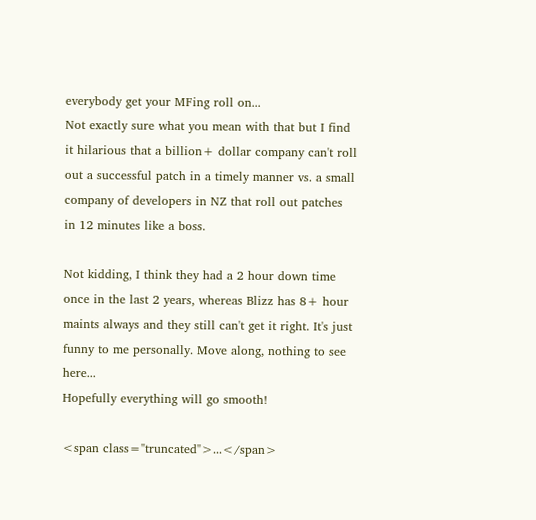everybody get your MFing roll on...
Not exactly sure what you mean with that but I find it hilarious that a billion+ dollar company can't roll out a successful patch in a timely manner vs. a small company of developers in NZ that roll out patches in 12 minutes like a boss.

Not kidding, I think they had a 2 hour down time once in the last 2 years, whereas Blizz has 8+ hour maints always and they still can't get it right. It's just funny to me personally. Move along, nothing to see here...
Hopefully everything will go smooth!

<span class="truncated">...</span>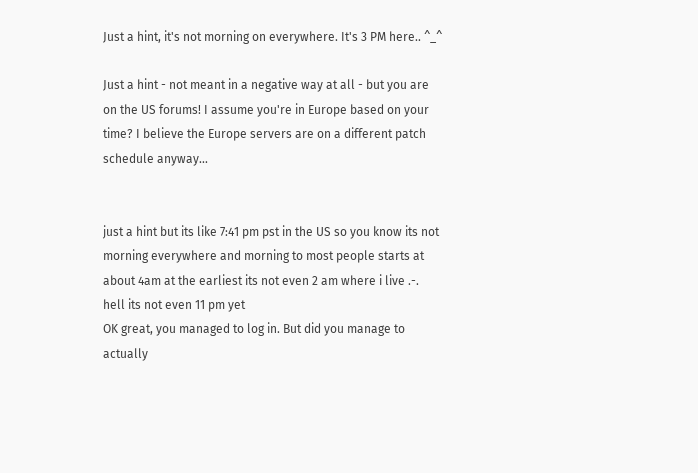Just a hint, it's not morning on everywhere. It's 3 PM here.. ^_^

Just a hint - not meant in a negative way at all - but you are on the US forums! I assume you're in Europe based on your time? I believe the Europe servers are on a different patch schedule anyway...


just a hint but its like 7:41 pm pst in the US so you know its not morning everywhere and morning to most people starts at about 4am at the earliest its not even 2 am where i live .-. hell its not even 11 pm yet
OK great, you managed to log in. But did you manage to actually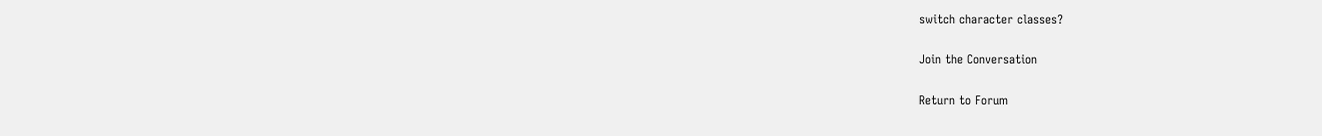switch character classes?

Join the Conversation

Return to Forum